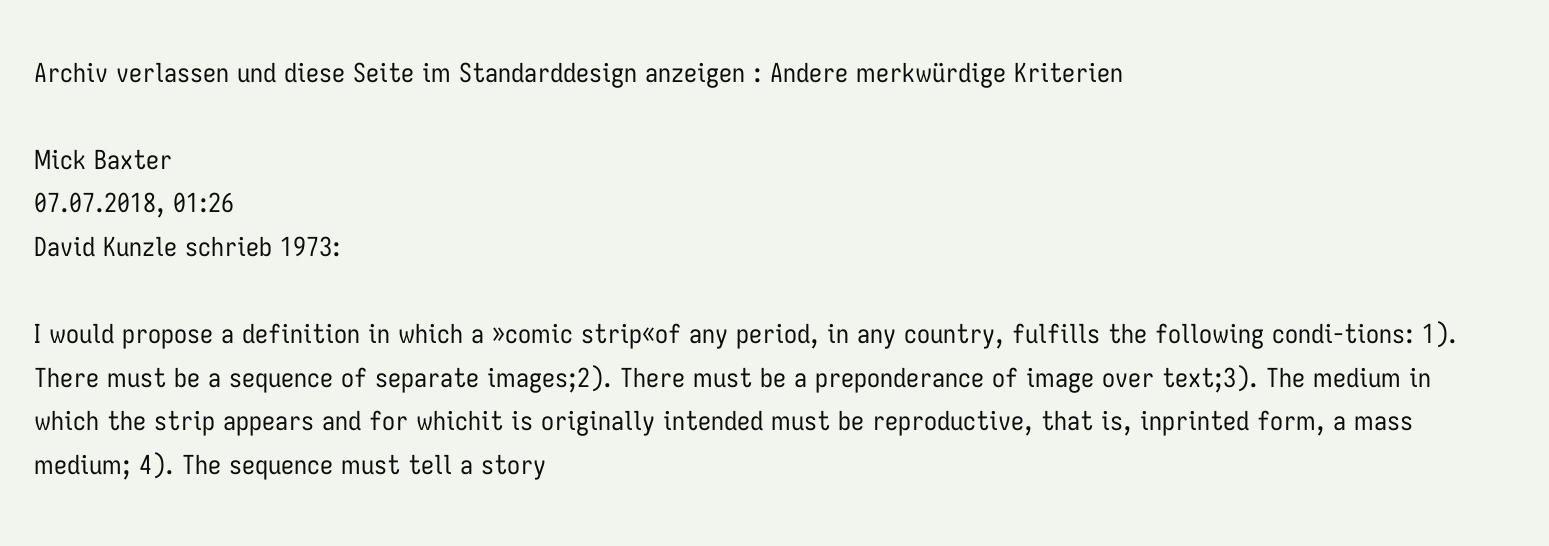Archiv verlassen und diese Seite im Standarddesign anzeigen : Andere merkwürdige Kriterien

Mick Baxter
07.07.2018, 01:26
David Kunzle schrieb 1973:

I would propose a definition in which a »comic strip«of any period, in any country, fulfills the following condi-tions: 1). There must be a sequence of separate images;2). There must be a preponderance of image over text;3). The medium in which the strip appears and for whichit is originally intended must be reproductive, that is, inprinted form, a mass medium; 4). The sequence must tell a story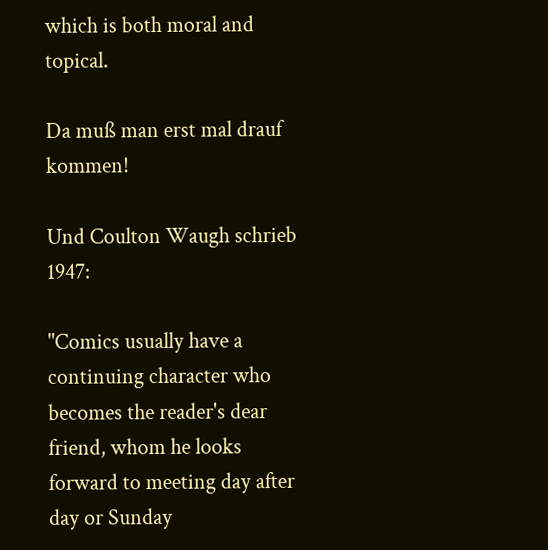which is both moral and topical.

Da muß man erst mal drauf kommen!

Und Coulton Waugh schrieb 1947:

"Comics usually have a continuing character who becomes the reader's dear friend, whom he looks forward to meeting day after day or Sunday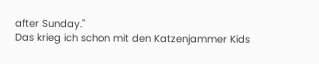after Sunday."
Das krieg ich schon mit den Katzenjammer Kids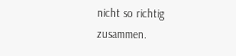nicht so richtig zusammen.